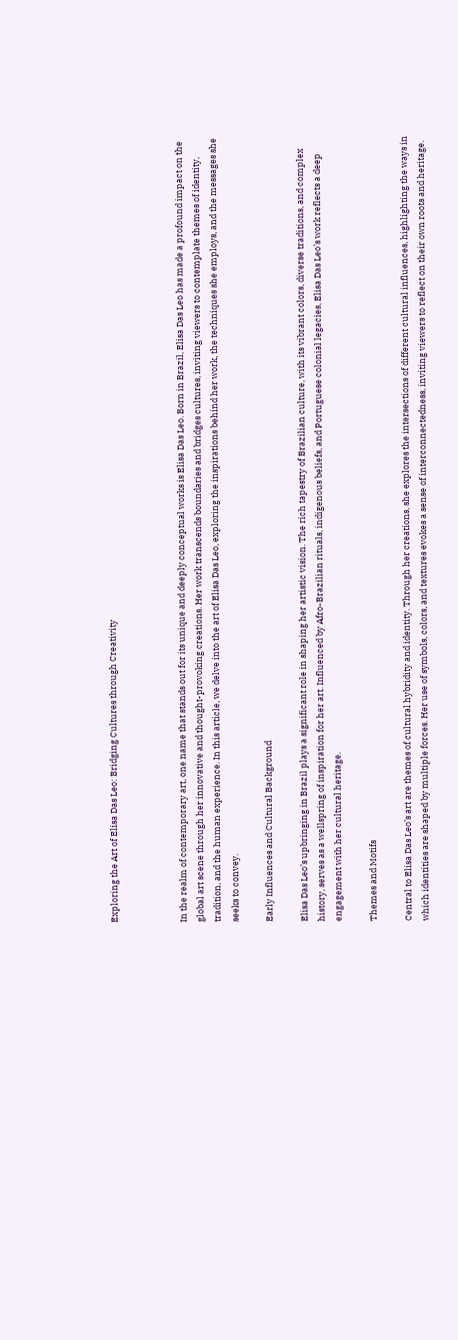Exploring the Art of Elisa Das Leo: Bridging Cultures through Creativity



In the realm of contemporary art, one name that stands out for its unique and deeply conceptual works is Elisa Das Leo. Born in Brazil, Elisa Das Leo has made a profound impact on the global art scene through her innovative and thought-provoking creations. Her work transcends boundaries and bridges cultures, inviting viewers to contemplate themes of identity, tradition, and the human experience. In this article, we delve into the art of Elisa Das Leo, exploring the inspirations behind her work, the techniques she employs, and the messages she seeks to convey.

Early Influences and Cultural Background

Elisa Das Leo’s upbringing in Brazil plays a significant role in shaping her artistic vision. The rich tapestry of Brazilian culture, with its vibrant colors, diverse traditions, and complex history, serves as a wellspring of inspiration for her art. Influenced by Afro-Brazilian rituals, indigenous beliefs, and Portuguese colonial legacies, Elisa Das Leo’s work reflects a deep engagement with her cultural heritage.

Themes and Motifs

Central to Elisa Das Leo’s art are themes of cultural hybridity and identity. Through her creations, she explores the intersections of different cultural influences, highlighting the ways in which identities are shaped by multiple forces. Her use of symbols, colors, and textures evokes a sense of interconnectedness, inviting viewers to reflect on their own roots and heritage.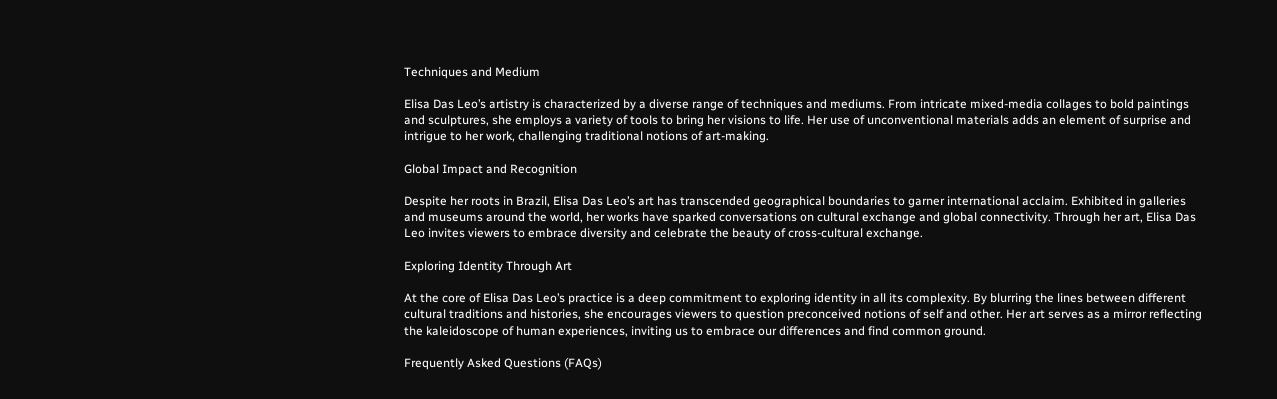Techniques and Medium

Elisa Das Leo’s artistry is characterized by a diverse range of techniques and mediums. From intricate mixed-media collages to bold paintings and sculptures, she employs a variety of tools to bring her visions to life. Her use of unconventional materials adds an element of surprise and intrigue to her work, challenging traditional notions of art-making.

Global Impact and Recognition

Despite her roots in Brazil, Elisa Das Leo’s art has transcended geographical boundaries to garner international acclaim. Exhibited in galleries and museums around the world, her works have sparked conversations on cultural exchange and global connectivity. Through her art, Elisa Das Leo invites viewers to embrace diversity and celebrate the beauty of cross-cultural exchange.

Exploring Identity Through Art

At the core of Elisa Das Leo’s practice is a deep commitment to exploring identity in all its complexity. By blurring the lines between different cultural traditions and histories, she encourages viewers to question preconceived notions of self and other. Her art serves as a mirror reflecting the kaleidoscope of human experiences, inviting us to embrace our differences and find common ground.

Frequently Asked Questions (FAQs)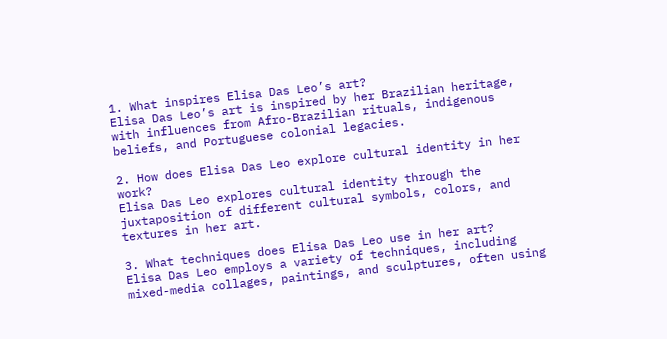1. What inspires Elisa Das Leo’s art?
Elisa Das Leo’s art is inspired by her Brazilian heritage, with influences from Afro-Brazilian rituals, indigenous beliefs, and Portuguese colonial legacies.

2. How does Elisa Das Leo explore cultural identity in her work?
Elisa Das Leo explores cultural identity through the juxtaposition of different cultural symbols, colors, and textures in her art.

3. What techniques does Elisa Das Leo use in her art?
Elisa Das Leo employs a variety of techniques, including mixed-media collages, paintings, and sculptures, often using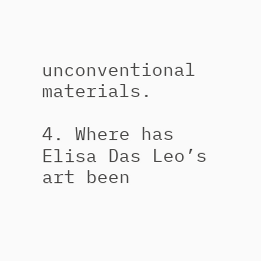unconventional materials.

4. Where has Elisa Das Leo’s art been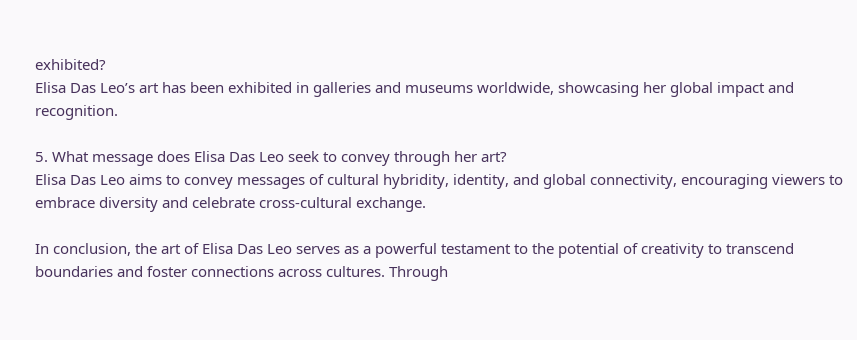exhibited?
Elisa Das Leo’s art has been exhibited in galleries and museums worldwide, showcasing her global impact and recognition.

5. What message does Elisa Das Leo seek to convey through her art?
Elisa Das Leo aims to convey messages of cultural hybridity, identity, and global connectivity, encouraging viewers to embrace diversity and celebrate cross-cultural exchange.

In conclusion, the art of Elisa Das Leo serves as a powerful testament to the potential of creativity to transcend boundaries and foster connections across cultures. Through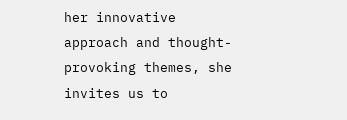her innovative approach and thought-provoking themes, she invites us to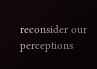reconsider our perceptions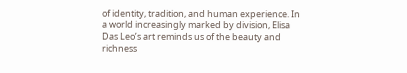of identity, tradition, and human experience. In a world increasingly marked by division, Elisa Das Leo’s art reminds us of the beauty and richness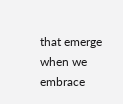that emerge when we embrace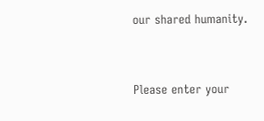our shared humanity.


Please enter your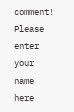comment!
Please enter your name here